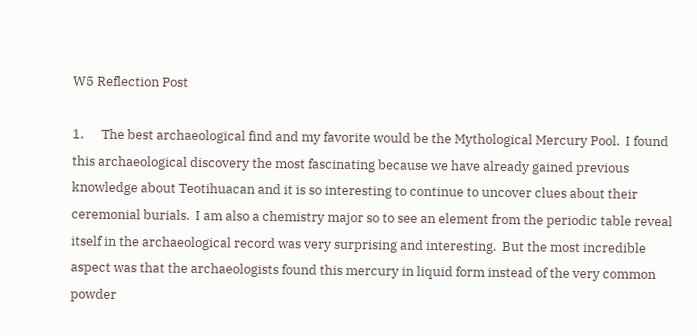W5 Reflection Post

1.      The best archaeological find and my favorite would be the Mythological Mercury Pool.  I found this archaeological discovery the most fascinating because we have already gained previous knowledge about Teotihuacan and it is so interesting to continue to uncover clues about their ceremonial burials.  I am also a chemistry major so to see an element from the periodic table reveal itself in the archaeological record was very surprising and interesting.  But the most incredible aspect was that the archaeologists found this mercury in liquid form instead of the very common powder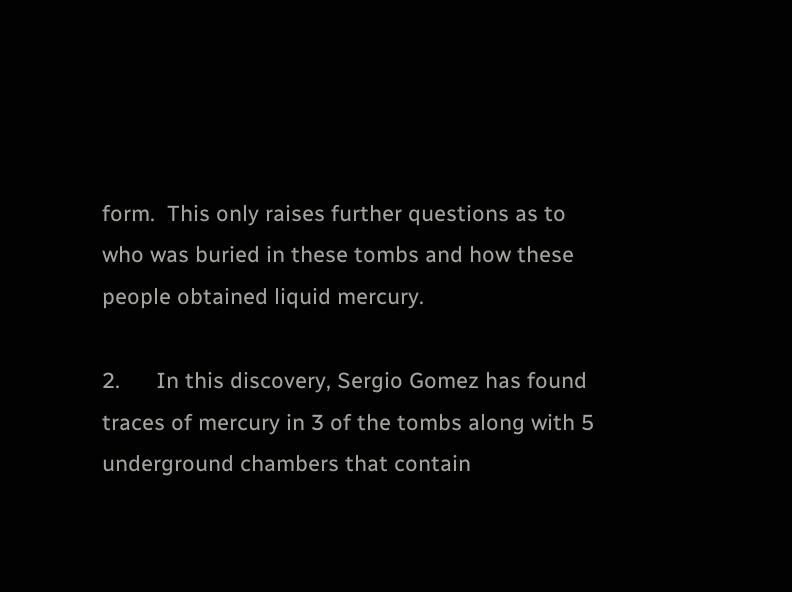form.  This only raises further questions as to who was buried in these tombs and how these people obtained liquid mercury.

2.      In this discovery, Sergio Gomez has found traces of mercury in 3 of the tombs along with 5 underground chambers that contain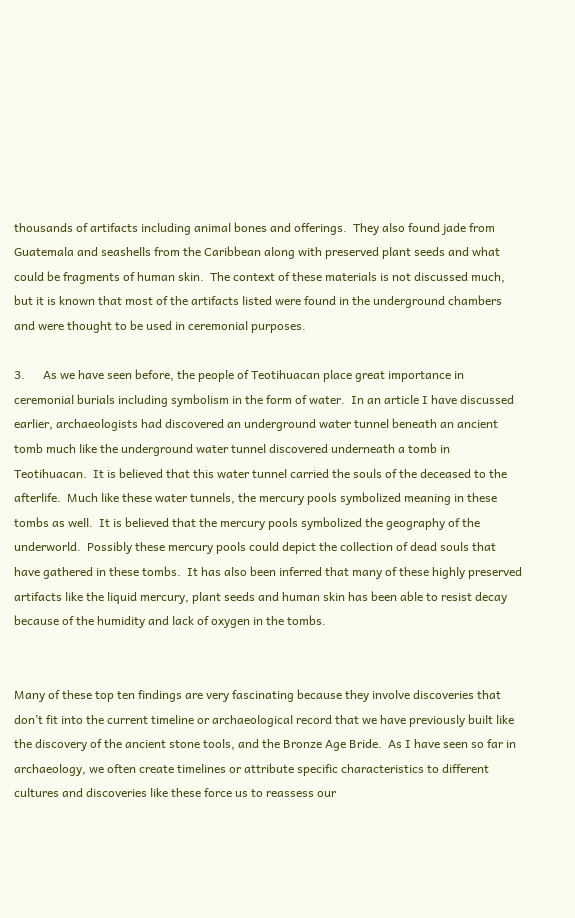thousands of artifacts including animal bones and offerings.  They also found jade from Guatemala and seashells from the Caribbean along with preserved plant seeds and what could be fragments of human skin.  The context of these materials is not discussed much, but it is known that most of the artifacts listed were found in the underground chambers and were thought to be used in ceremonial purposes.

3.      As we have seen before, the people of Teotihuacan place great importance in ceremonial burials including symbolism in the form of water.  In an article I have discussed earlier, archaeologists had discovered an underground water tunnel beneath an ancient tomb much like the underground water tunnel discovered underneath a tomb in Teotihuacan.  It is believed that this water tunnel carried the souls of the deceased to the afterlife.  Much like these water tunnels, the mercury pools symbolized meaning in these tombs as well.  It is believed that the mercury pools symbolized the geography of the underworld.  Possibly these mercury pools could depict the collection of dead souls that have gathered in these tombs.  It has also been inferred that many of these highly preserved artifacts like the liquid mercury, plant seeds and human skin has been able to resist decay because of the humidity and lack of oxygen in the tombs.


Many of these top ten findings are very fascinating because they involve discoveries that don’t fit into the current timeline or archaeological record that we have previously built like the discovery of the ancient stone tools, and the Bronze Age Bride.  As I have seen so far in archaeology, we often create timelines or attribute specific characteristics to different cultures and discoveries like these force us to reassess our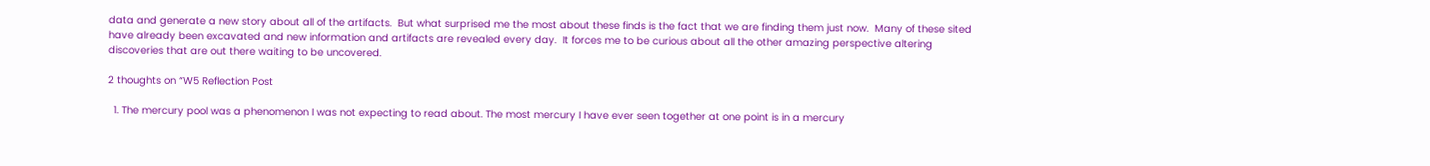data and generate a new story about all of the artifacts.  But what surprised me the most about these finds is the fact that we are finding them just now.  Many of these sited have already been excavated and new information and artifacts are revealed every day.  It forces me to be curious about all the other amazing perspective altering discoveries that are out there waiting to be uncovered.

2 thoughts on “W5 Reflection Post

  1. The mercury pool was a phenomenon I was not expecting to read about. The most mercury I have ever seen together at one point is in a mercury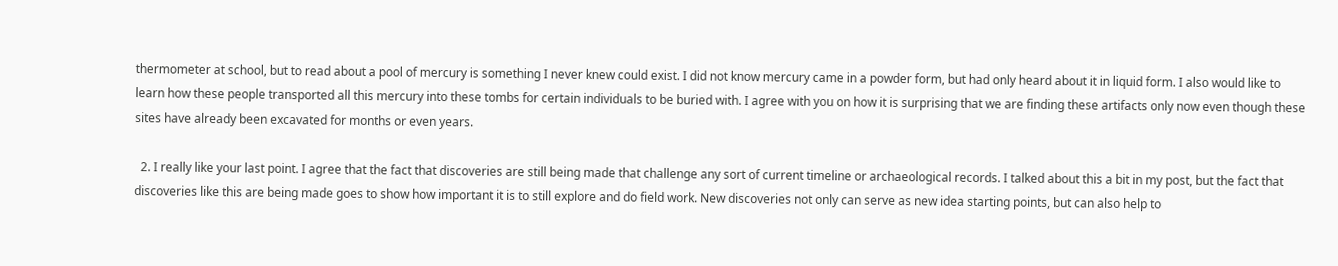thermometer at school, but to read about a pool of mercury is something I never knew could exist. I did not know mercury came in a powder form, but had only heard about it in liquid form. I also would like to learn how these people transported all this mercury into these tombs for certain individuals to be buried with. I agree with you on how it is surprising that we are finding these artifacts only now even though these sites have already been excavated for months or even years.

  2. I really like your last point. I agree that the fact that discoveries are still being made that challenge any sort of current timeline or archaeological records. I talked about this a bit in my post, but the fact that discoveries like this are being made goes to show how important it is to still explore and do field work. New discoveries not only can serve as new idea starting points, but can also help to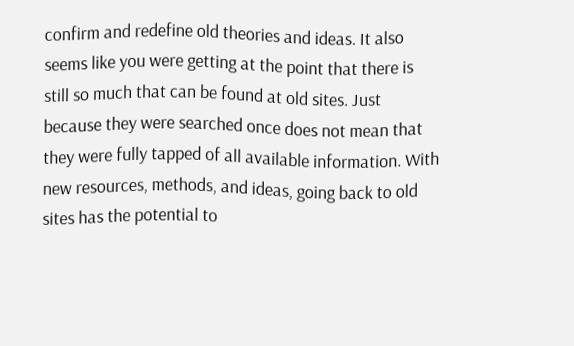confirm and redefine old theories and ideas. It also seems like you were getting at the point that there is still so much that can be found at old sites. Just because they were searched once does not mean that they were fully tapped of all available information. With new resources, methods, and ideas, going back to old sites has the potential to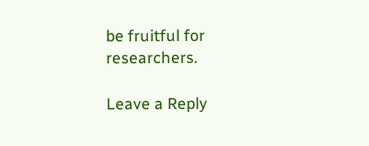be fruitful for researchers.

Leave a Reply